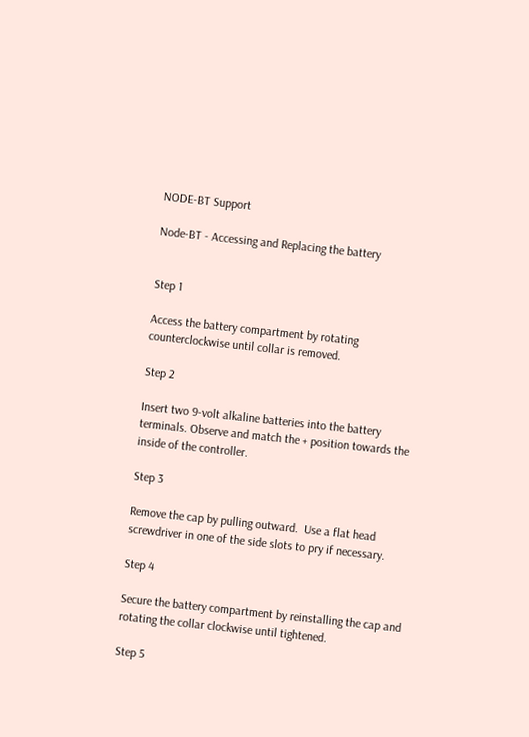NODE-BT Support

Node-BT - Accessing and Replacing the battery


Step 1

Access the battery compartment by rotating counterclockwise until collar is removed.

Step 2

Insert two 9-volt alkaline batteries into the battery terminals. Observe and match the + position towards the inside of the controller.

Step 3

Remove the cap by pulling outward.  Use a flat head screwdriver in one of the side slots to pry if necessary.

Step 4

Secure the battery compartment by reinstalling the cap and rotating the collar clockwise until tightened.

Step 5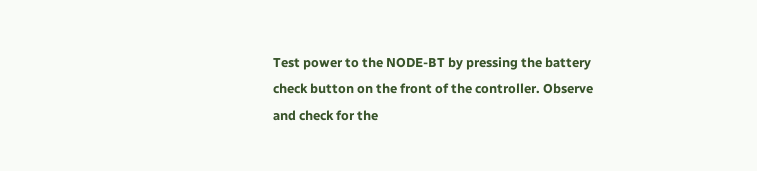Test power to the NODE-BT by pressing the battery check button on the front of the controller. Observe and check for the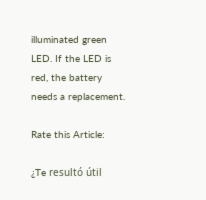illuminated green LED. If the LED is red, the battery needs a replacement.

Rate this Article:

¿Te resultó útil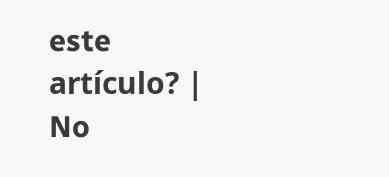este artículo? | No